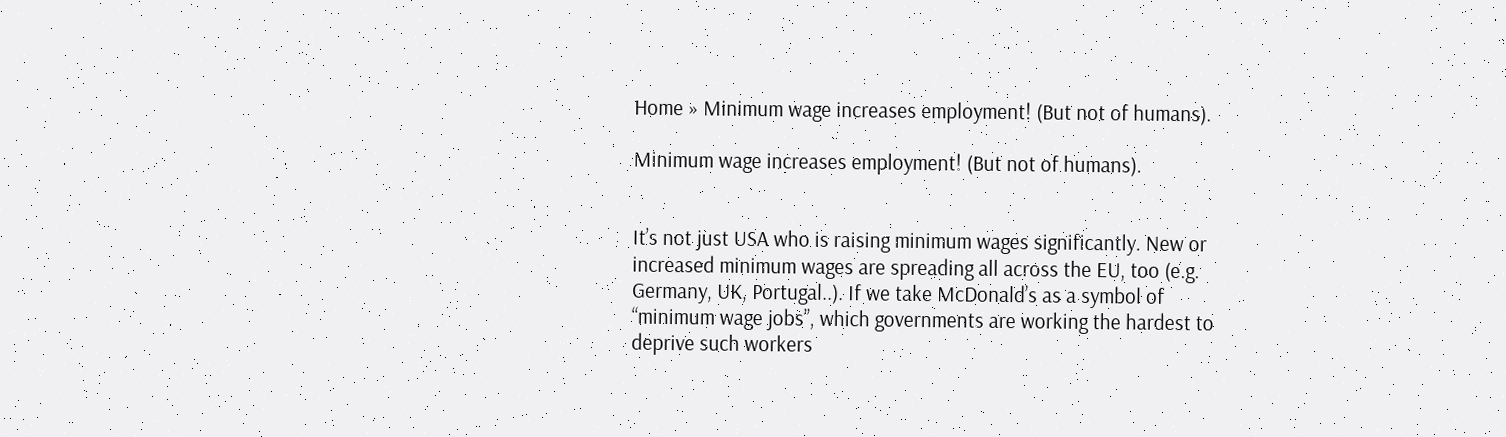Home » Minimum wage increases employment! (But not of humans).

Minimum wage increases employment! (But not of humans).


It’s not just USA who is raising minimum wages significantly. New or increased minimum wages are spreading all across the EU, too (e.g. Germany, UK, Portugal..). If we take McDonald’s as a symbol of “minimum wage jobs”, which governments are working the hardest to deprive such workers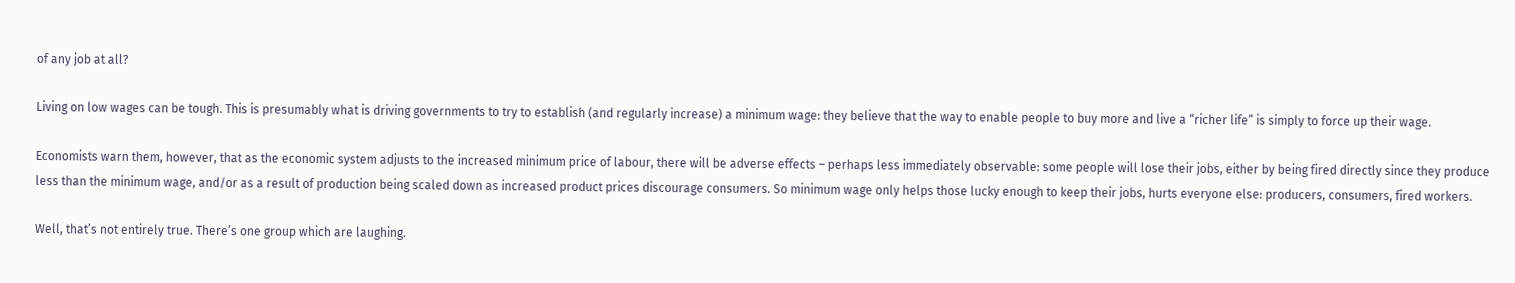of any job at all?

Living on low wages can be tough. This is presumably what is driving governments to try to establish (and regularly increase) a minimum wage: they believe that the way to enable people to buy more and live a “richer life” is simply to force up their wage.

Economists warn them, however, that as the economic system adjusts to the increased minimum price of labour, there will be adverse effects – perhaps less immediately observable: some people will lose their jobs, either by being fired directly since they produce less than the minimum wage, and/or as a result of production being scaled down as increased product prices discourage consumers. So minimum wage only helps those lucky enough to keep their jobs, hurts everyone else: producers, consumers, fired workers.

Well, that’s not entirely true. There’s one group which are laughing.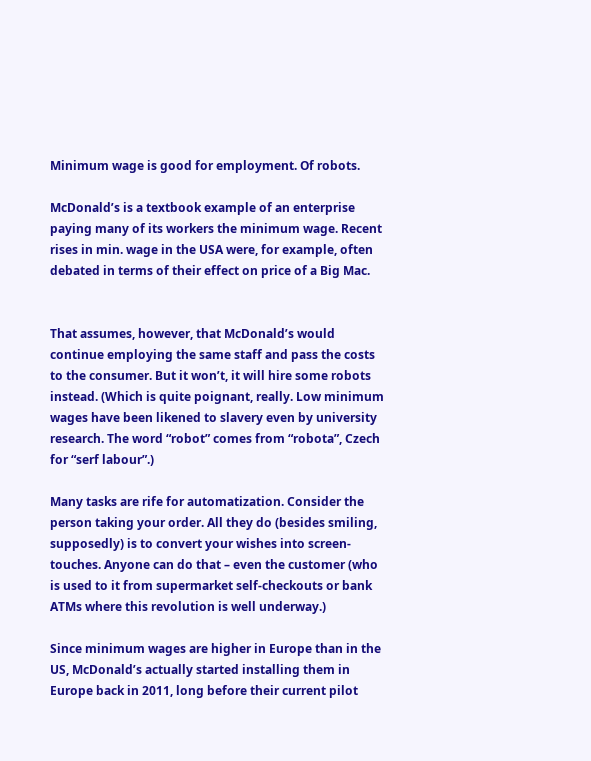Minimum wage is good for employment. Of robots.

McDonald’s is a textbook example of an enterprise paying many of its workers the minimum wage. Recent rises in min. wage in the USA were, for example, often debated in terms of their effect on price of a Big Mac.


That assumes, however, that McDonald’s would continue employing the same staff and pass the costs to the consumer. But it won’t, it will hire some robots instead. (Which is quite poignant, really. Low minimum wages have been likened to slavery even by university research. The word “robot” comes from “robota”, Czech for “serf labour”.)

Many tasks are rife for automatization. Consider the person taking your order. All they do (besides smiling, supposedly) is to convert your wishes into screen-touches. Anyone can do that – even the customer (who is used to it from supermarket self-checkouts or bank ATMs where this revolution is well underway.)

Since minimum wages are higher in Europe than in the US, McDonald’s actually started installing them in Europe back in 2011, long before their current pilot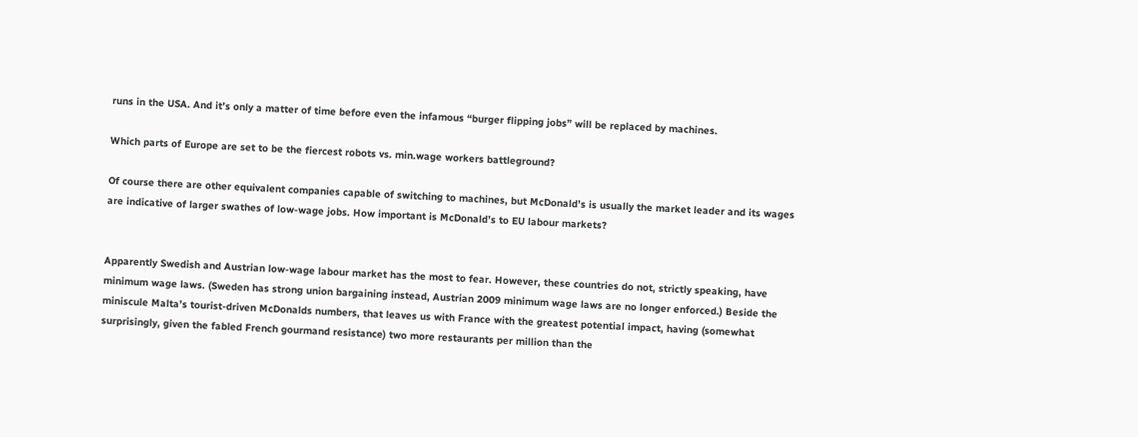runs in the USA. And it’s only a matter of time before even the infamous “burger flipping jobs” will be replaced by machines.

Which parts of Europe are set to be the fiercest robots vs. min.wage workers battleground?

Of course there are other equivalent companies capable of switching to machines, but McDonald’s is usually the market leader and its wages are indicative of larger swathes of low-wage jobs. How important is McDonald’s to EU labour markets?


Apparently Swedish and Austrian low-wage labour market has the most to fear. However, these countries do not, strictly speaking, have minimum wage laws. (Sweden has strong union bargaining instead, Austrian 2009 minimum wage laws are no longer enforced.) Beside the miniscule Malta’s tourist-driven McDonalds numbers, that leaves us with France with the greatest potential impact, having (somewhat surprisingly, given the fabled French gourmand resistance) two more restaurants per million than the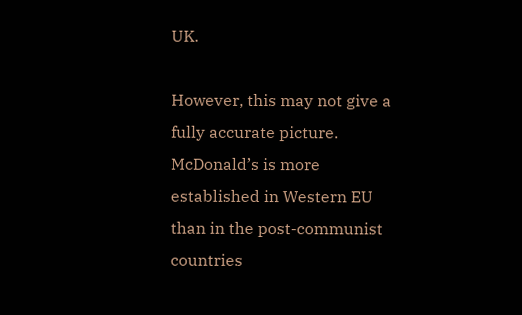UK.

However, this may not give a fully accurate picture. McDonald’s is more established in Western EU than in the post-communist countries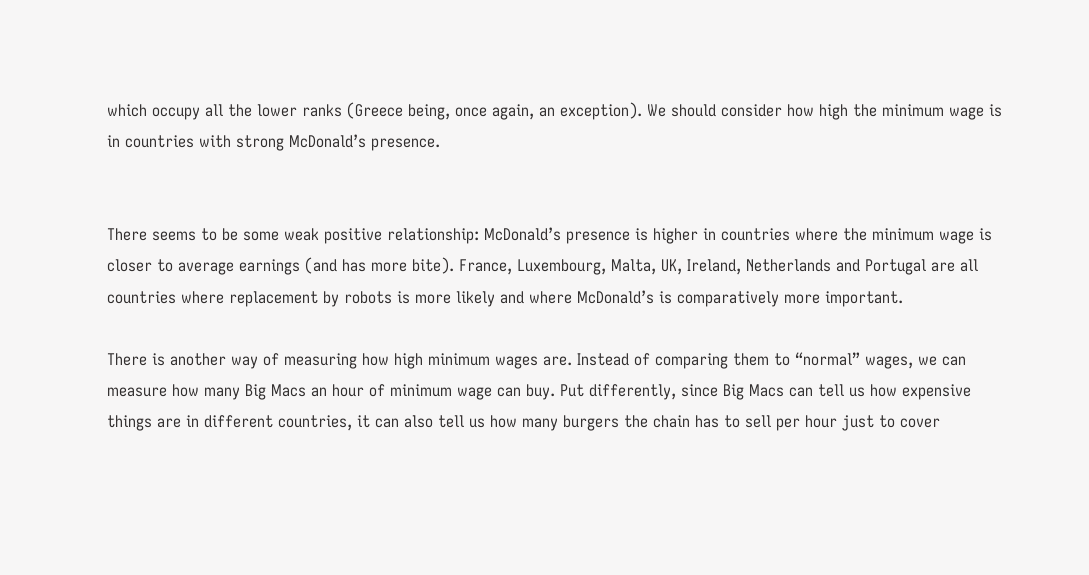which occupy all the lower ranks (Greece being, once again, an exception). We should consider how high the minimum wage is in countries with strong McDonald’s presence.


There seems to be some weak positive relationship: McDonald’s presence is higher in countries where the minimum wage is closer to average earnings (and has more bite). France, Luxembourg, Malta, UK, Ireland, Netherlands and Portugal are all countries where replacement by robots is more likely and where McDonald’s is comparatively more important.

There is another way of measuring how high minimum wages are. Instead of comparing them to “normal” wages, we can measure how many Big Macs an hour of minimum wage can buy. Put differently, since Big Macs can tell us how expensive things are in different countries, it can also tell us how many burgers the chain has to sell per hour just to cover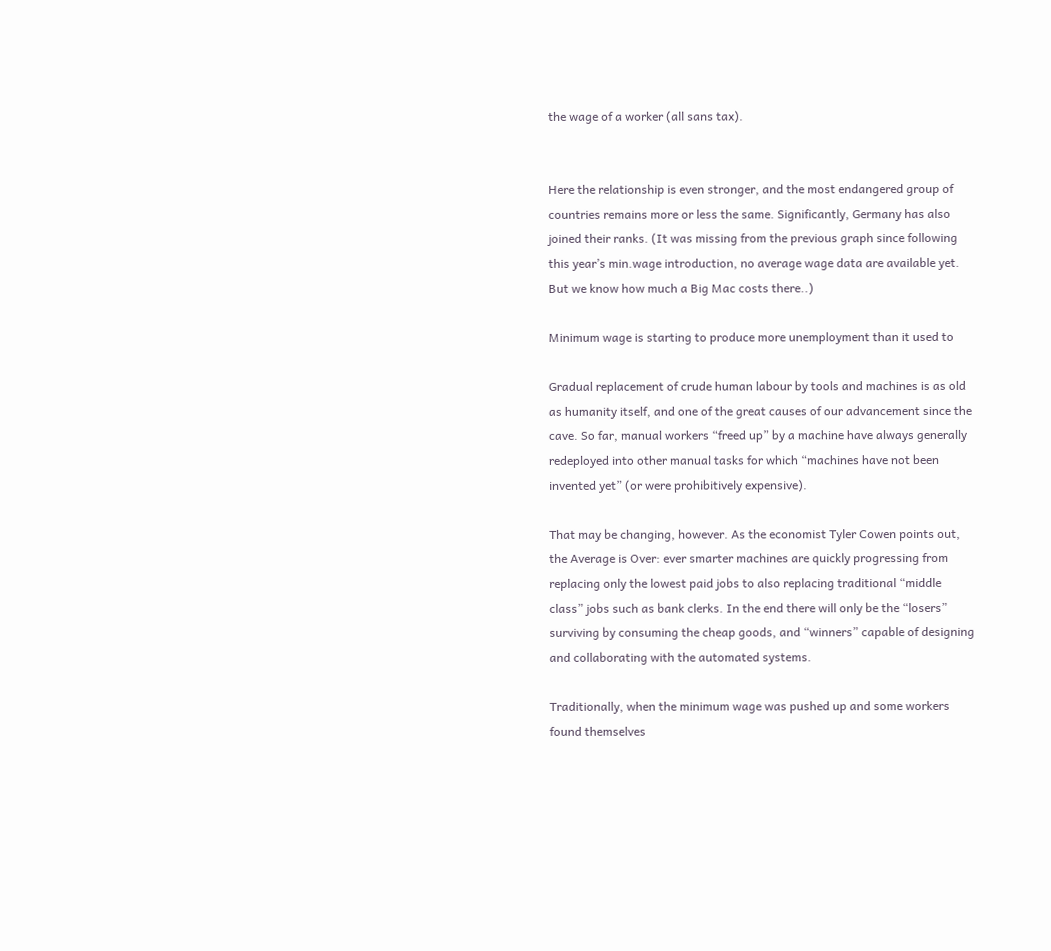the wage of a worker (all sans tax).


Here the relationship is even stronger, and the most endangered group of countries remains more or less the same. Significantly, Germany has also joined their ranks. (It was missing from the previous graph since following this year’s min.wage introduction, no average wage data are available yet. But we know how much a Big Mac costs there..)

Minimum wage is starting to produce more unemployment than it used to

Gradual replacement of crude human labour by tools and machines is as old as humanity itself, and one of the great causes of our advancement since the cave. So far, manual workers “freed up” by a machine have always generally redeployed into other manual tasks for which “machines have not been invented yet” (or were prohibitively expensive).

That may be changing, however. As the economist Tyler Cowen points out, the Average is Over: ever smarter machines are quickly progressing from replacing only the lowest paid jobs to also replacing traditional “middle class” jobs such as bank clerks. In the end there will only be the “losers” surviving by consuming the cheap goods, and “winners” capable of designing and collaborating with the automated systems.

Traditionally, when the minimum wage was pushed up and some workers found themselves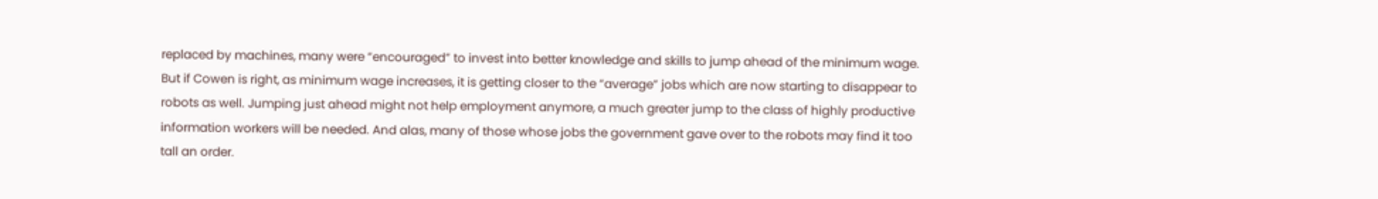replaced by machines, many were “encouraged” to invest into better knowledge and skills to jump ahead of the minimum wage. But if Cowen is right, as minimum wage increases, it is getting closer to the “average” jobs which are now starting to disappear to robots as well. Jumping just ahead might not help employment anymore, a much greater jump to the class of highly productive information workers will be needed. And alas, many of those whose jobs the government gave over to the robots may find it too tall an order.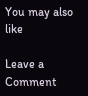You may also like

Leave a Comment